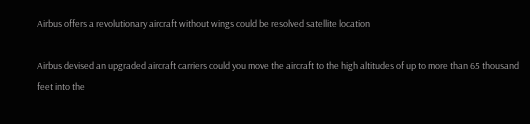Airbus offers a revolutionary aircraft without wings could be resolved satellite location

Airbus devised an upgraded aircraft carriers could you move the aircraft to the high altitudes of up to more than 65 thousand feet into the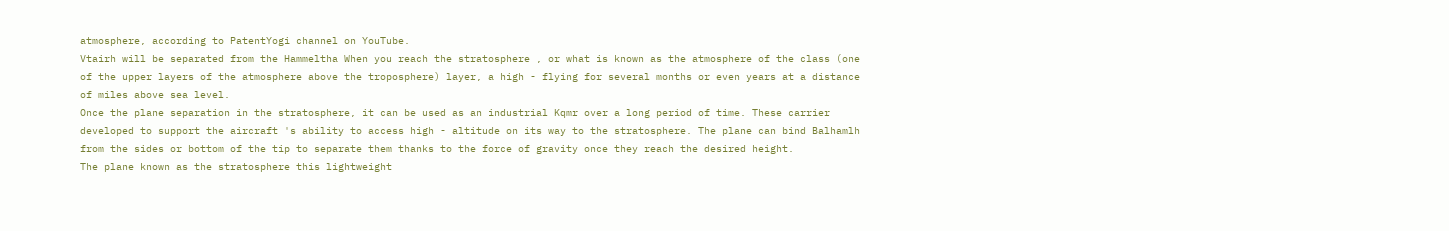atmosphere, according to PatentYogi channel on YouTube.
Vtairh will be separated from the Hammeltha When you reach the stratosphere , or what is known as the atmosphere of the class (one of the upper layers of the atmosphere above the troposphere) layer, a high - flying for several months or even years at a distance of miles above sea level.
Once the plane separation in the stratosphere, it can be used as an industrial Kqmr over a long period of time. These carrier developed to support the aircraft 's ability to access high - altitude on its way to the stratosphere. The plane can bind Balhamlh from the sides or bottom of the tip to separate them thanks to the force of gravity once they reach the desired height.
The plane known as the stratosphere this lightweight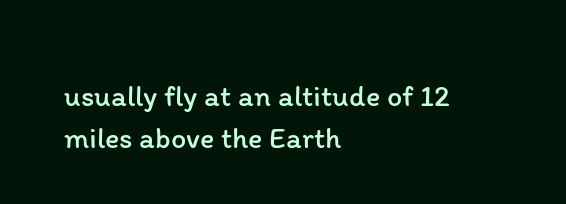usually fly at an altitude of 12 miles above the Earth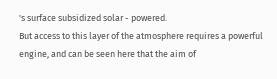's surface subsidized solar - powered.
But access to this layer of the atmosphere requires a powerful engine, and can be seen here that the aim of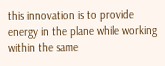this innovation is to provide energy in the plane while working within the same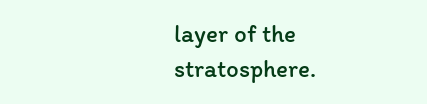layer of the stratosphere.